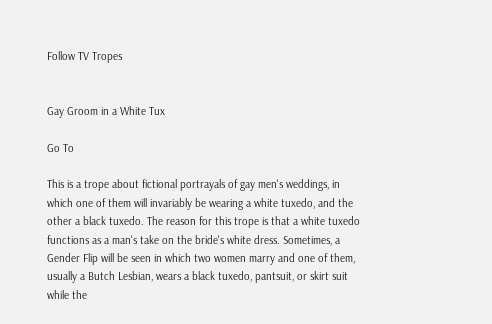Follow TV Tropes


Gay Groom in a White Tux

Go To

This is a trope about fictional portrayals of gay men's weddings, in which one of them will invariably be wearing a white tuxedo, and the other a black tuxedo. The reason for this trope is that a white tuxedo functions as a man's take on the bride's white dress. Sometimes, a Gender Flip will be seen in which two women marry and one of them, usually a Butch Lesbian, wears a black tuxedo, pantsuit, or skirt suit while the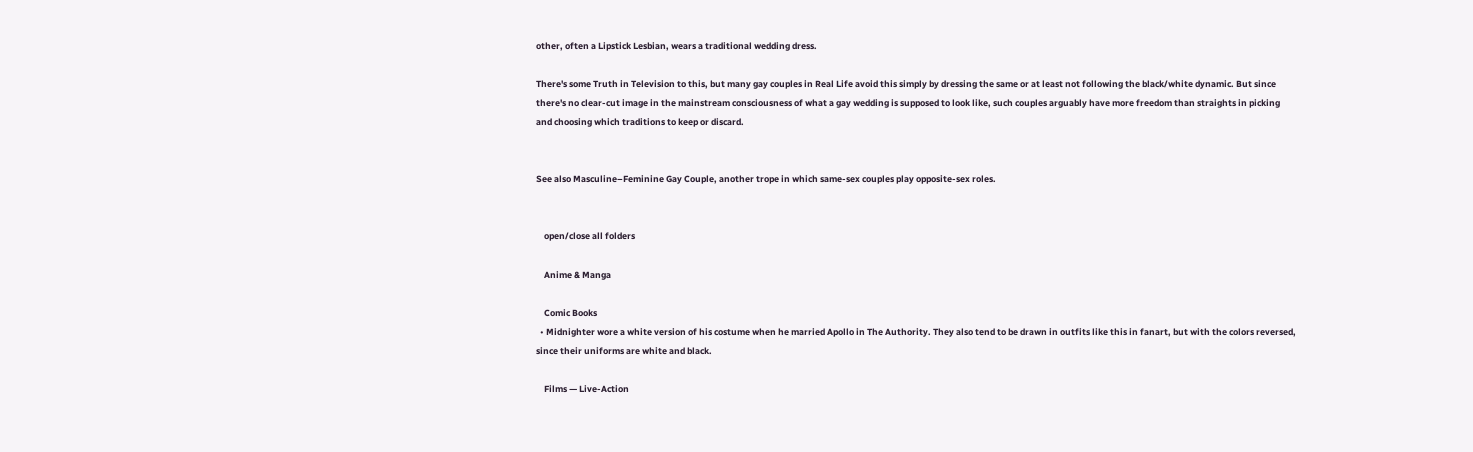other, often a Lipstick Lesbian, wears a traditional wedding dress.

There's some Truth in Television to this, but many gay couples in Real Life avoid this simply by dressing the same or at least not following the black/white dynamic. But since there's no clear-cut image in the mainstream consciousness of what a gay wedding is supposed to look like, such couples arguably have more freedom than straights in picking and choosing which traditions to keep or discard.


See also Masculine–Feminine Gay Couple, another trope in which same-sex couples play opposite-sex roles.


    open/close all folders

    Anime & Manga

    Comic Books
  • Midnighter wore a white version of his costume when he married Apollo in The Authority. They also tend to be drawn in outfits like this in fanart, but with the colors reversed, since their uniforms are white and black.

    Films — Live-Action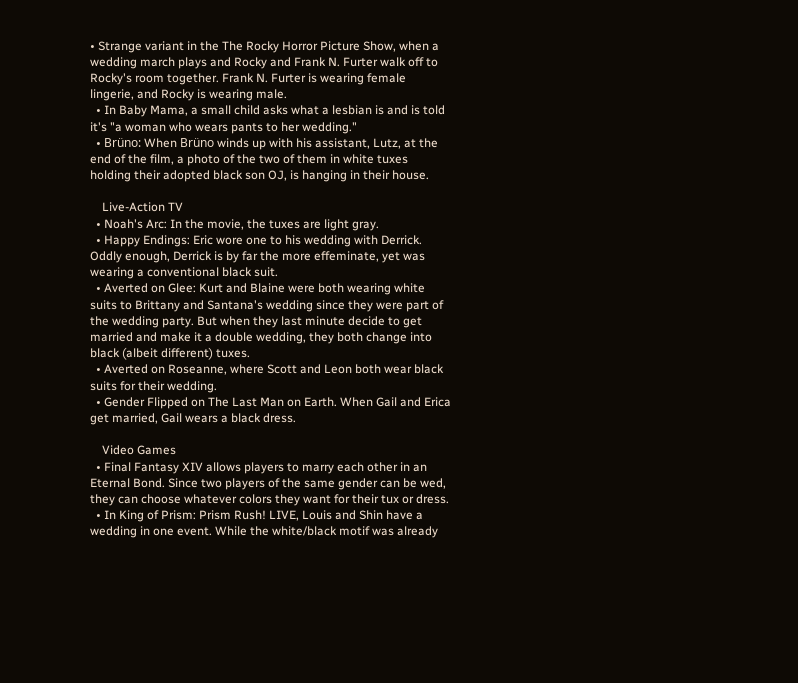• Strange variant in the The Rocky Horror Picture Show, when a wedding march plays and Rocky and Frank N. Furter walk off to Rocky's room together. Frank N. Furter is wearing female lingerie, and Rocky is wearing male.
  • In Baby Mama, a small child asks what a lesbian is and is told it's "a woman who wears pants to her wedding."
  • Brüno: When Brüno winds up with his assistant, Lutz, at the end of the film, a photo of the two of them in white tuxes holding their adopted black son OJ, is hanging in their house.

    Live-Action TV
  • Noah's Arc: In the movie, the tuxes are light gray.
  • Happy Endings: Eric wore one to his wedding with Derrick. Oddly enough, Derrick is by far the more effeminate, yet was wearing a conventional black suit.
  • Averted on Glee: Kurt and Blaine were both wearing white suits to Brittany and Santana's wedding since they were part of the wedding party. But when they last minute decide to get married and make it a double wedding, they both change into black (albeit different) tuxes.
  • Averted on Roseanne, where Scott and Leon both wear black suits for their wedding.
  • Gender Flipped on The Last Man on Earth. When Gail and Erica get married, Gail wears a black dress.

    Video Games
  • Final Fantasy XIV allows players to marry each other in an Eternal Bond. Since two players of the same gender can be wed, they can choose whatever colors they want for their tux or dress.
  • In King of Prism: Prism Rush! LIVE, Louis and Shin have a wedding in one event. While the white/black motif was already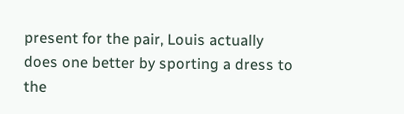present for the pair, Louis actually does one better by sporting a dress to the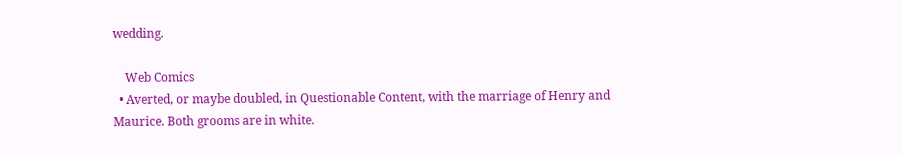wedding.

    Web Comics
  • Averted, or maybe doubled, in Questionable Content, with the marriage of Henry and Maurice. Both grooms are in white.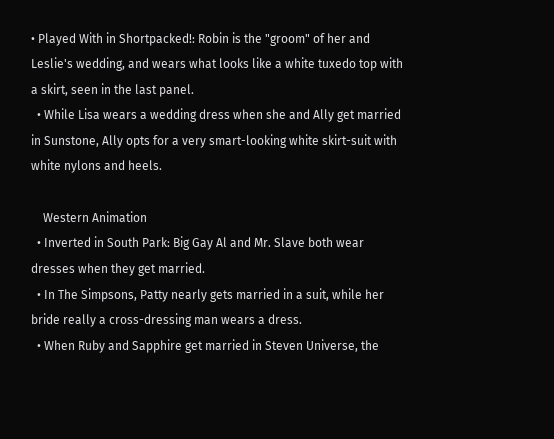• Played With in Shortpacked!: Robin is the "groom" of her and Leslie's wedding, and wears what looks like a white tuxedo top with a skirt, seen in the last panel.
  • While Lisa wears a wedding dress when she and Ally get married in Sunstone, Ally opts for a very smart-looking white skirt-suit with white nylons and heels.

    Western Animation
  • Inverted in South Park: Big Gay Al and Mr. Slave both wear dresses when they get married.
  • In The Simpsons, Patty nearly gets married in a suit, while her bride really a cross-dressing man wears a dress.
  • When Ruby and Sapphire get married in Steven Universe, the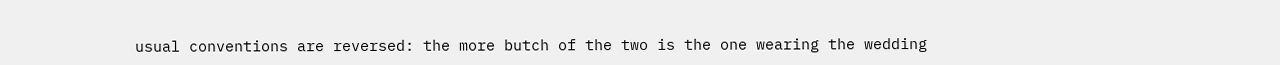usual conventions are reversed: the more butch of the two is the one wearing the wedding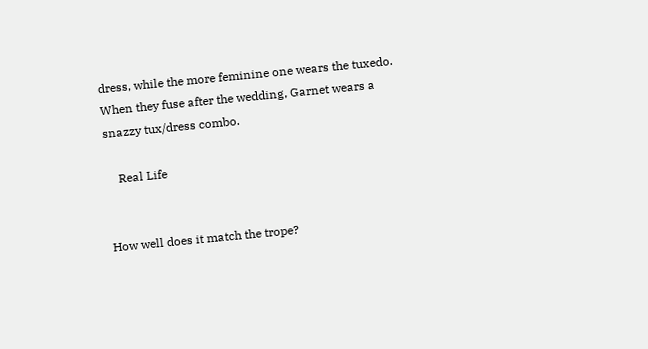dress, while the more feminine one wears the tuxedo. When they fuse after the wedding, Garnet wears a snazzy tux/dress combo.

    Real Life


How well does it match the trope?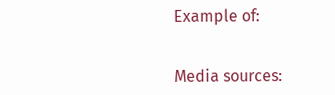Example of:


Media sources: